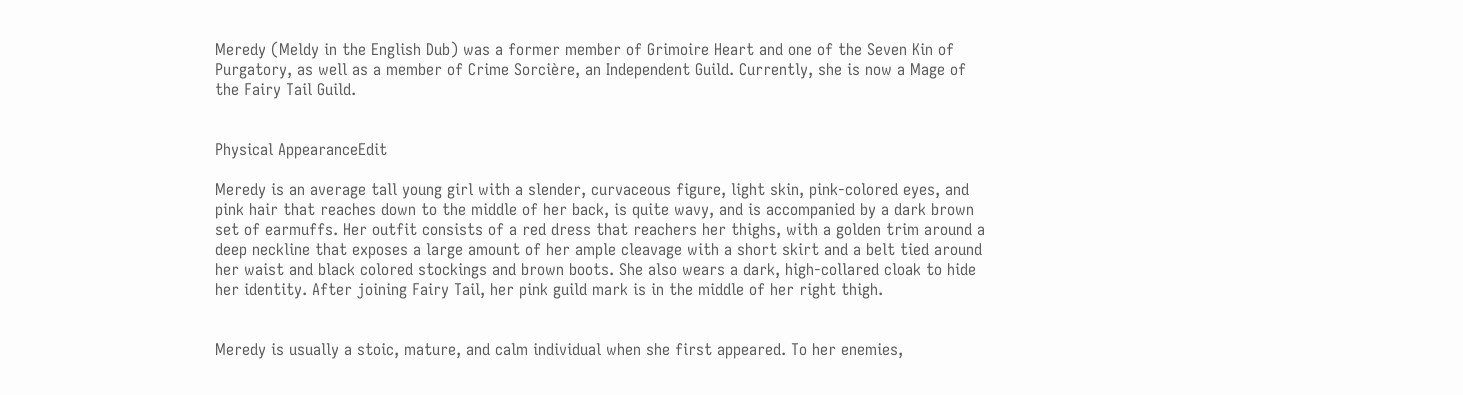Meredy (Meldy in the English Dub) was a former member of Grimoire Heart and one of the Seven Kin of Purgatory, as well as a member of Crime Sorcière, an Independent Guild. Currently, she is now a Mage of the Fairy Tail Guild.


Physical AppearanceEdit

Meredy is an average tall young girl with a slender, curvaceous figure, light skin, pink-colored eyes, and pink hair that reaches down to the middle of her back, is quite wavy, and is accompanied by a dark brown set of earmuffs. Her outfit consists of a red dress that reachers her thighs, with a golden trim around a deep neckline that exposes a large amount of her ample cleavage with a short skirt and a belt tied around her waist and black colored stockings and brown boots. She also wears a dark, high-collared cloak to hide her identity. After joining Fairy Tail, her pink guild mark is in the middle of her right thigh.


Meredy is usually a stoic, mature, and calm individual when she first appeared. To her enemies,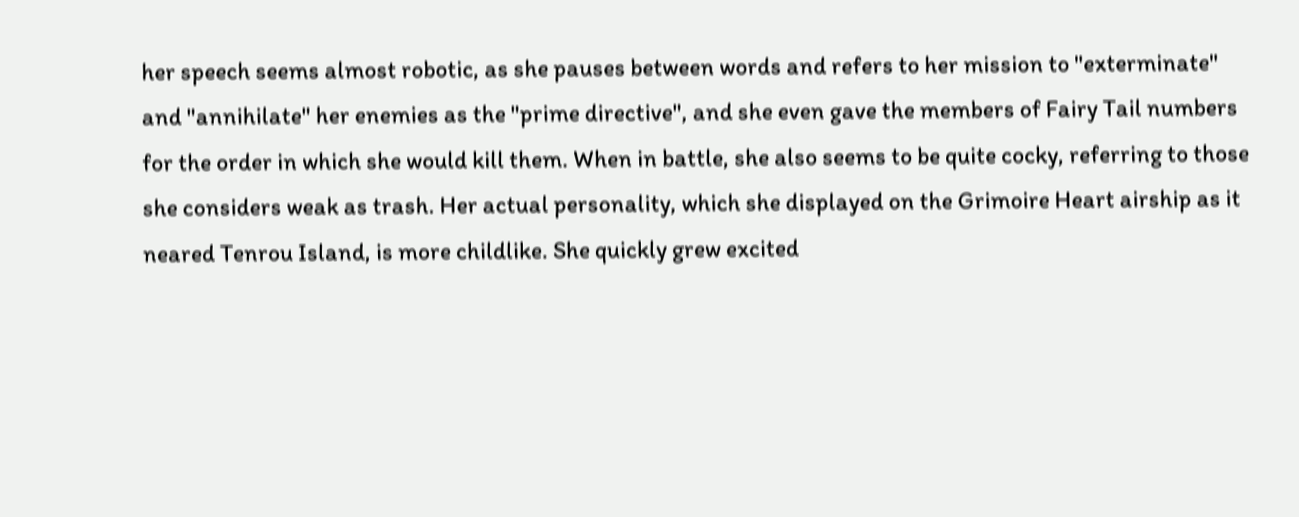her speech seems almost robotic, as she pauses between words and refers to her mission to "exterminate" and "annihilate" her enemies as the "prime directive", and she even gave the members of Fairy Tail numbers for the order in which she would kill them. When in battle, she also seems to be quite cocky, referring to those she considers weak as trash. Her actual personality, which she displayed on the Grimoire Heart airship as it neared Tenrou Island, is more childlike. She quickly grew excited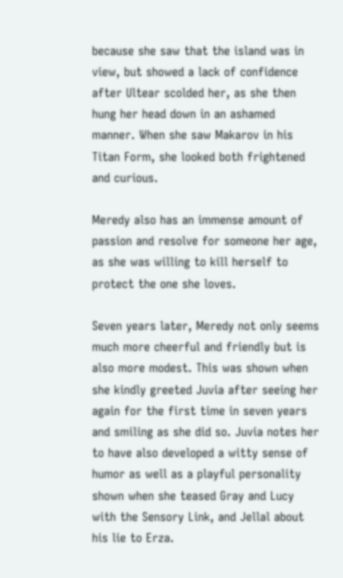because she saw that the island was in view, but showed a lack of confidence after Ultear scolded her, as she then hung her head down in an ashamed manner. When she saw Makarov in his Titan Form, she looked both frightened and curious.

Meredy also has an immense amount of passion and resolve for someone her age, as she was willing to kill herself to protect the one she loves.

Seven years later, Meredy not only seems much more cheerful and friendly but is also more modest. This was shown when she kindly greeted Juvia after seeing her again for the first time in seven years and smiling as she did so. Juvia notes her to have also developed a witty sense of humor as well as a playful personality shown when she teased Gray and Lucy with the Sensory Link, and Jellal about his lie to Erza.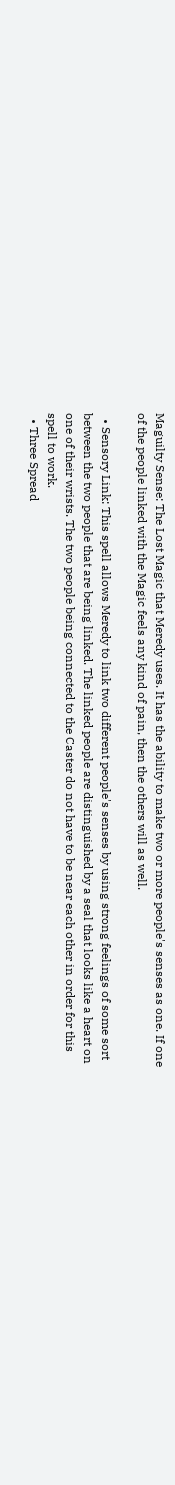Maguilty Sense: The Lost Magic that Meredy uses. It has the ability to make two or more people's senses as one. If one of the people linked with the Magic feels any kind of pain, then the others will as well.

  • Sensory Link: This spell allows Meredy to link two different people's senses by using strong feelings of some sort between the two people that are being linked. The linked people are distinguished by a seal that looks like a heart on one of their wrists. The two people being connected to the Caster do not have to be near each other in order for this spell to work.
  • Three Spread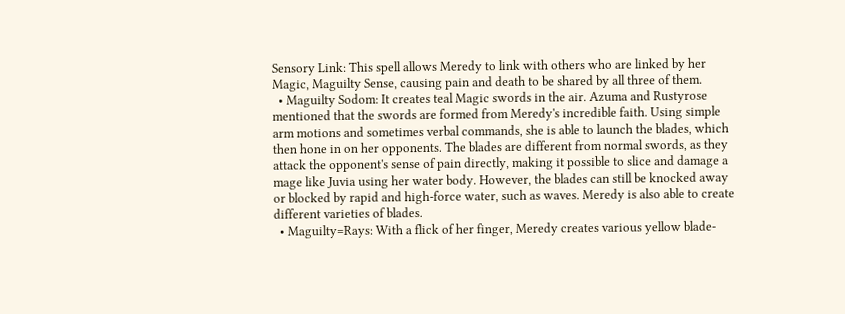Sensory Link: This spell allows Meredy to link with others who are linked by her Magic, Maguilty Sense, causing pain and death to be shared by all three of them.
  • Maguilty Sodom: It creates teal Magic swords in the air. Azuma and Rustyrose mentioned that the swords are formed from Meredy's incredible faith. Using simple arm motions and sometimes verbal commands, she is able to launch the blades, which then hone in on her opponents. The blades are different from normal swords, as they attack the opponent's sense of pain directly, making it possible to slice and damage a mage like Juvia using her water body. However, the blades can still be knocked away or blocked by rapid and high-force water, such as waves. Meredy is also able to create different varieties of blades.
  • Maguilty=Rays: With a flick of her finger, Meredy creates various yellow blade-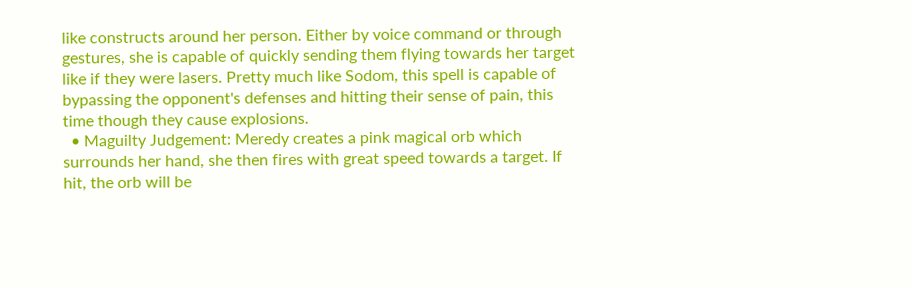like constructs around her person. Either by voice command or through gestures, she is capable of quickly sending them flying towards her target like if they were lasers. Pretty much like Sodom, this spell is capable of bypassing the opponent's defenses and hitting their sense of pain, this time though they cause explosions.
  • Maguilty Judgement: Meredy creates a pink magical orb which surrounds her hand, she then fires with great speed towards a target. If hit, the orb will be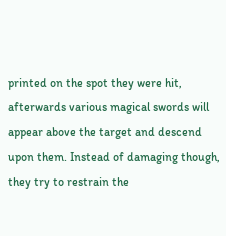printed on the spot they were hit, afterwards various magical swords will appear above the target and descend upon them. Instead of damaging though, they try to restrain the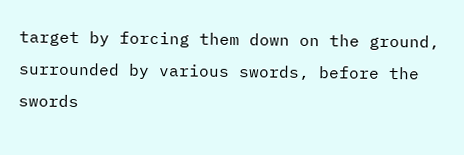target by forcing them down on the ground, surrounded by various swords, before the swords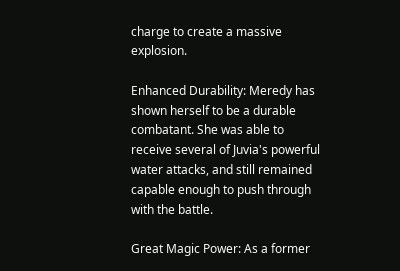charge to create a massive explosion.

Enhanced Durability: Meredy has shown herself to be a durable combatant. She was able to receive several of Juvia's powerful water attacks, and still remained capable enough to push through with the battle.

Great Magic Power: As a former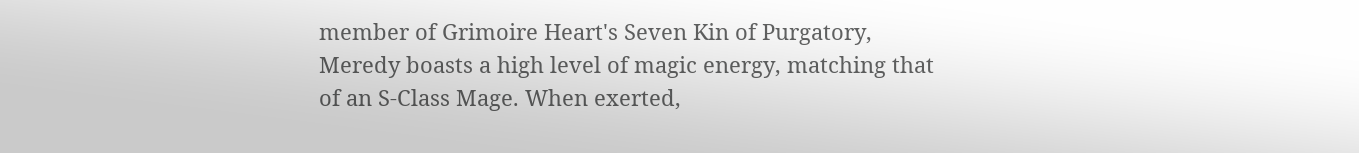member of Grimoire Heart's Seven Kin of Purgatory, Meredy boasts a high level of magic energy, matching that of an S-Class Mage. When exerted,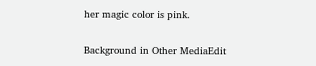her magic color is pink.


Background in Other MediaEdit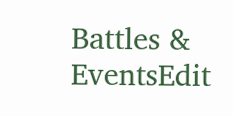Battles & EventsEdit